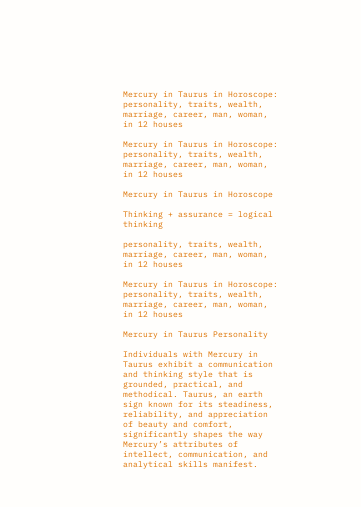Mercury in Taurus in Horoscope: personality, traits, wealth, marriage, career, man, woman, in 12 houses

Mercury in Taurus in Horoscope: personality, traits, wealth, marriage, career, man, woman, in 12 houses

Mercury in Taurus in Horoscope

Thinking + assurance = logical thinking

personality, traits, wealth, marriage, career, man, woman, in 12 houses

Mercury in Taurus in Horoscope: personality, traits, wealth, marriage, career, man, woman, in 12 houses

Mercury in Taurus Personality

Individuals with Mercury in Taurus exhibit a communication and thinking style that is grounded, practical, and methodical. Taurus, an earth sign known for its steadiness, reliability, and appreciation of beauty and comfort, significantly shapes the way Mercury’s attributes of intellect, communication, and analytical skills manifest.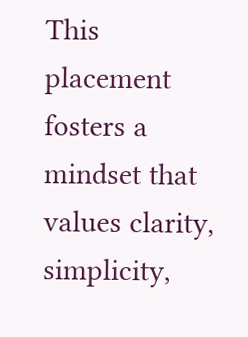This placement fosters a mindset that values clarity, simplicity,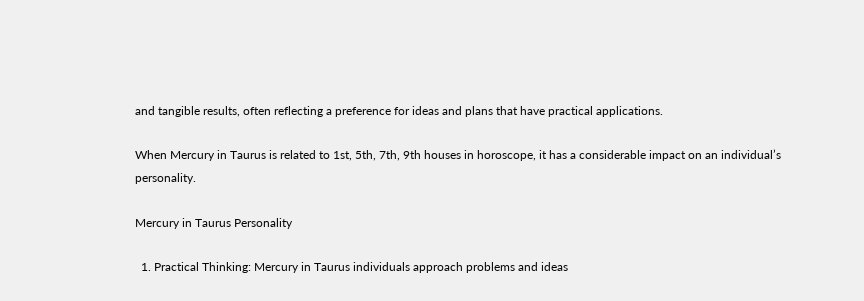and tangible results, often reflecting a preference for ideas and plans that have practical applications.

When Mercury in Taurus is related to 1st, 5th, 7th, 9th houses in horoscope, it has a considerable impact on an individual’s personality.

Mercury in Taurus Personality

  1. Practical Thinking: Mercury in Taurus individuals approach problems and ideas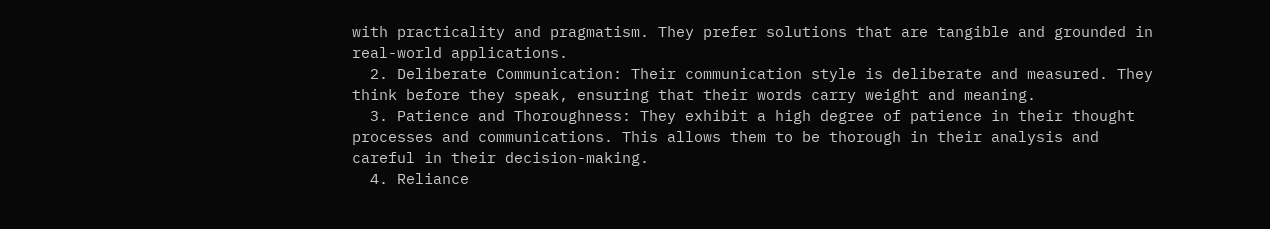with practicality and pragmatism. They prefer solutions that are tangible and grounded in real-world applications.
  2. Deliberate Communication: Their communication style is deliberate and measured. They think before they speak, ensuring that their words carry weight and meaning.
  3. Patience and Thoroughness: They exhibit a high degree of patience in their thought processes and communications. This allows them to be thorough in their analysis and careful in their decision-making.
  4. Reliance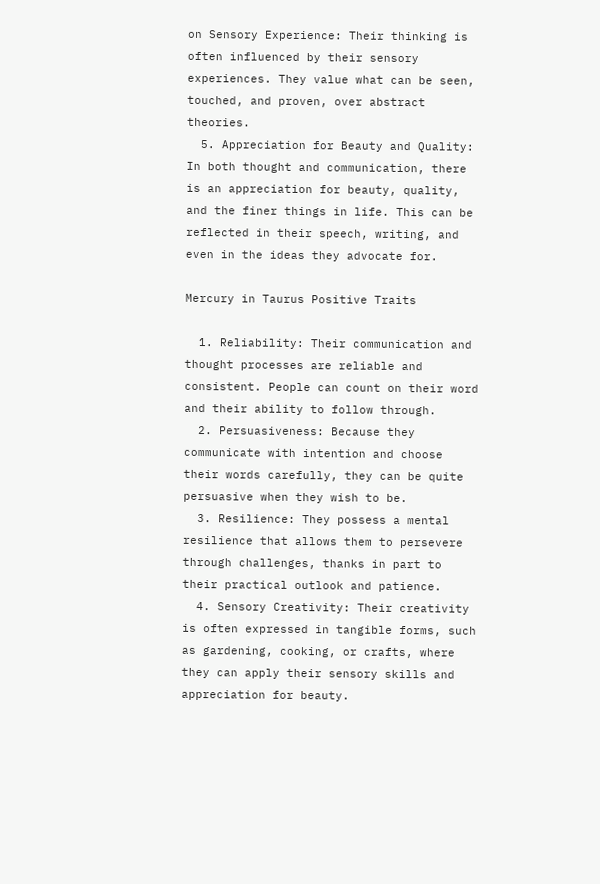on Sensory Experience: Their thinking is often influenced by their sensory experiences. They value what can be seen, touched, and proven, over abstract theories.
  5. Appreciation for Beauty and Quality: In both thought and communication, there is an appreciation for beauty, quality, and the finer things in life. This can be reflected in their speech, writing, and even in the ideas they advocate for.

Mercury in Taurus Positive Traits

  1. Reliability: Their communication and thought processes are reliable and consistent. People can count on their word and their ability to follow through.
  2. Persuasiveness: Because they communicate with intention and choose their words carefully, they can be quite persuasive when they wish to be.
  3. Resilience: They possess a mental resilience that allows them to persevere through challenges, thanks in part to their practical outlook and patience.
  4. Sensory Creativity: Their creativity is often expressed in tangible forms, such as gardening, cooking, or crafts, where they can apply their sensory skills and appreciation for beauty.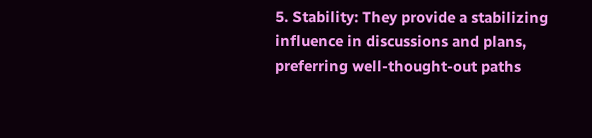5. Stability: They provide a stabilizing influence in discussions and plans, preferring well-thought-out paths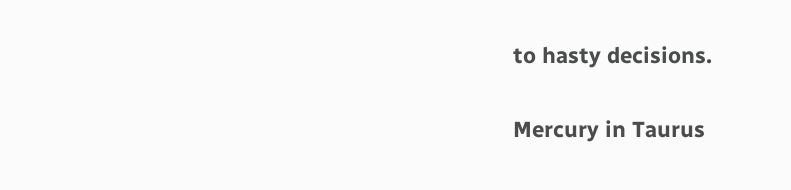to hasty decisions.

Mercury in Taurus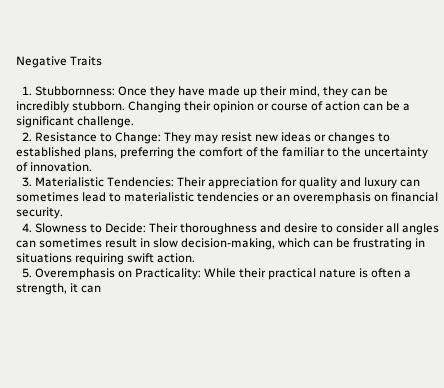Negative Traits

  1. Stubbornness: Once they have made up their mind, they can be incredibly stubborn. Changing their opinion or course of action can be a significant challenge.
  2. Resistance to Change: They may resist new ideas or changes to established plans, preferring the comfort of the familiar to the uncertainty of innovation.
  3. Materialistic Tendencies: Their appreciation for quality and luxury can sometimes lead to materialistic tendencies or an overemphasis on financial security.
  4. Slowness to Decide: Their thoroughness and desire to consider all angles can sometimes result in slow decision-making, which can be frustrating in situations requiring swift action.
  5. Overemphasis on Practicality: While their practical nature is often a strength, it can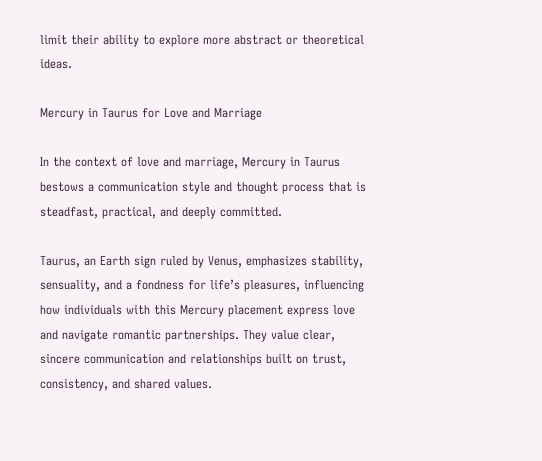limit their ability to explore more abstract or theoretical ideas.

Mercury in Taurus for Love and Marriage

In the context of love and marriage, Mercury in Taurus bestows a communication style and thought process that is steadfast, practical, and deeply committed.

Taurus, an Earth sign ruled by Venus, emphasizes stability, sensuality, and a fondness for life’s pleasures, influencing how individuals with this Mercury placement express love and navigate romantic partnerships. They value clear, sincere communication and relationships built on trust, consistency, and shared values.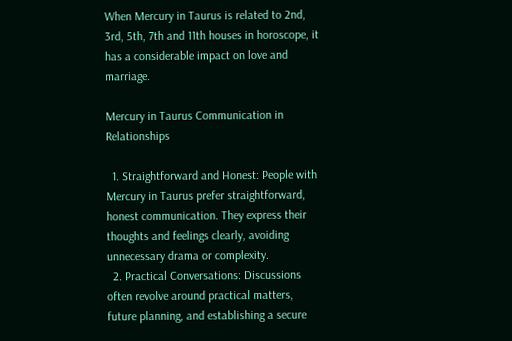When Mercury in Taurus is related to 2nd, 3rd, 5th, 7th and 11th houses in horoscope, it has a considerable impact on love and marriage.

Mercury in Taurus Communication in Relationships

  1. Straightforward and Honest: People with Mercury in Taurus prefer straightforward, honest communication. They express their thoughts and feelings clearly, avoiding unnecessary drama or complexity.
  2. Practical Conversations: Discussions often revolve around practical matters, future planning, and establishing a secure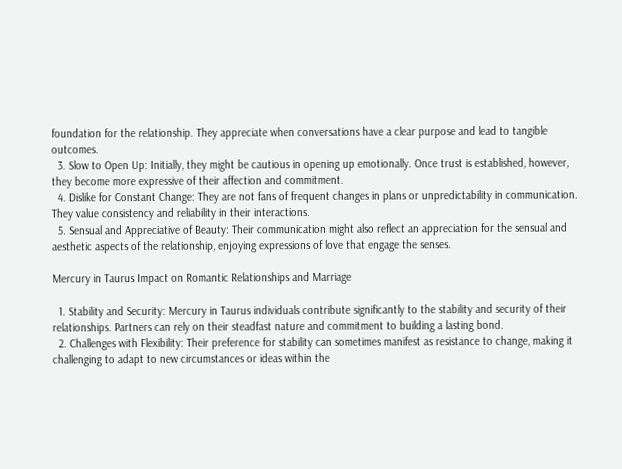foundation for the relationship. They appreciate when conversations have a clear purpose and lead to tangible outcomes.
  3. Slow to Open Up: Initially, they might be cautious in opening up emotionally. Once trust is established, however, they become more expressive of their affection and commitment.
  4. Dislike for Constant Change: They are not fans of frequent changes in plans or unpredictability in communication. They value consistency and reliability in their interactions.
  5. Sensual and Appreciative of Beauty: Their communication might also reflect an appreciation for the sensual and aesthetic aspects of the relationship, enjoying expressions of love that engage the senses.

Mercury in Taurus Impact on Romantic Relationships and Marriage

  1. Stability and Security: Mercury in Taurus individuals contribute significantly to the stability and security of their relationships. Partners can rely on their steadfast nature and commitment to building a lasting bond.
  2. Challenges with Flexibility: Their preference for stability can sometimes manifest as resistance to change, making it challenging to adapt to new circumstances or ideas within the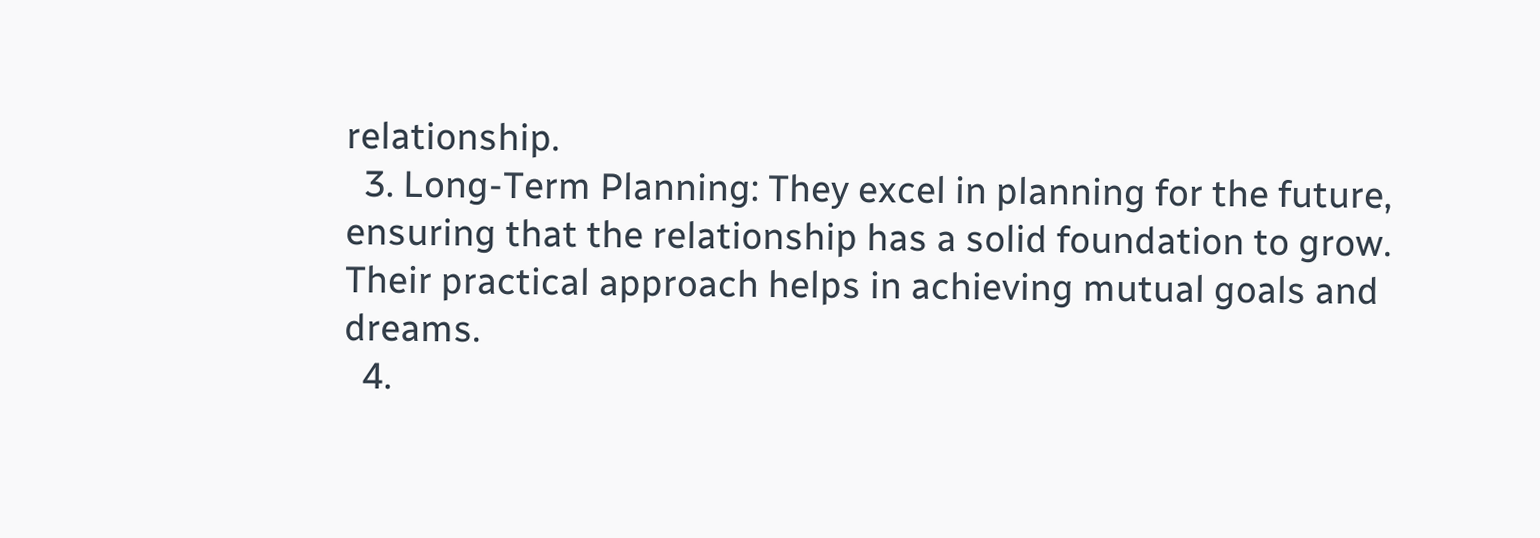relationship.
  3. Long-Term Planning: They excel in planning for the future, ensuring that the relationship has a solid foundation to grow. Their practical approach helps in achieving mutual goals and dreams.
  4.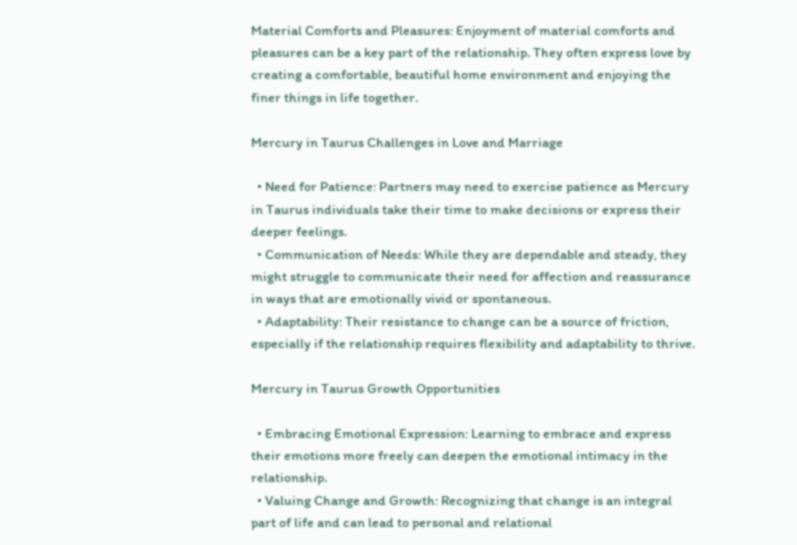Material Comforts and Pleasures: Enjoyment of material comforts and pleasures can be a key part of the relationship. They often express love by creating a comfortable, beautiful home environment and enjoying the finer things in life together.

Mercury in Taurus Challenges in Love and Marriage

  • Need for Patience: Partners may need to exercise patience as Mercury in Taurus individuals take their time to make decisions or express their deeper feelings.
  • Communication of Needs: While they are dependable and steady, they might struggle to communicate their need for affection and reassurance in ways that are emotionally vivid or spontaneous.
  • Adaptability: Their resistance to change can be a source of friction, especially if the relationship requires flexibility and adaptability to thrive.

Mercury in Taurus Growth Opportunities

  • Embracing Emotional Expression: Learning to embrace and express their emotions more freely can deepen the emotional intimacy in the relationship.
  • Valuing Change and Growth: Recognizing that change is an integral part of life and can lead to personal and relational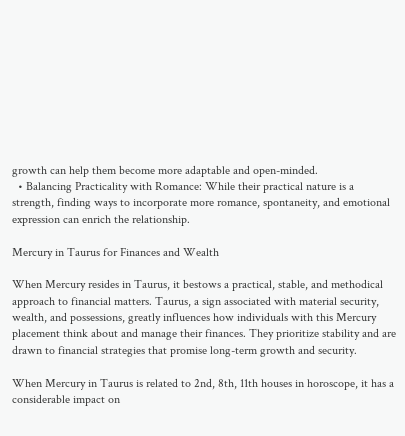growth can help them become more adaptable and open-minded.
  • Balancing Practicality with Romance: While their practical nature is a strength, finding ways to incorporate more romance, spontaneity, and emotional expression can enrich the relationship.

Mercury in Taurus for Finances and Wealth

When Mercury resides in Taurus, it bestows a practical, stable, and methodical approach to financial matters. Taurus, a sign associated with material security, wealth, and possessions, greatly influences how individuals with this Mercury placement think about and manage their finances. They prioritize stability and are drawn to financial strategies that promise long-term growth and security.

When Mercury in Taurus is related to 2nd, 8th, 11th houses in horoscope, it has a considerable impact on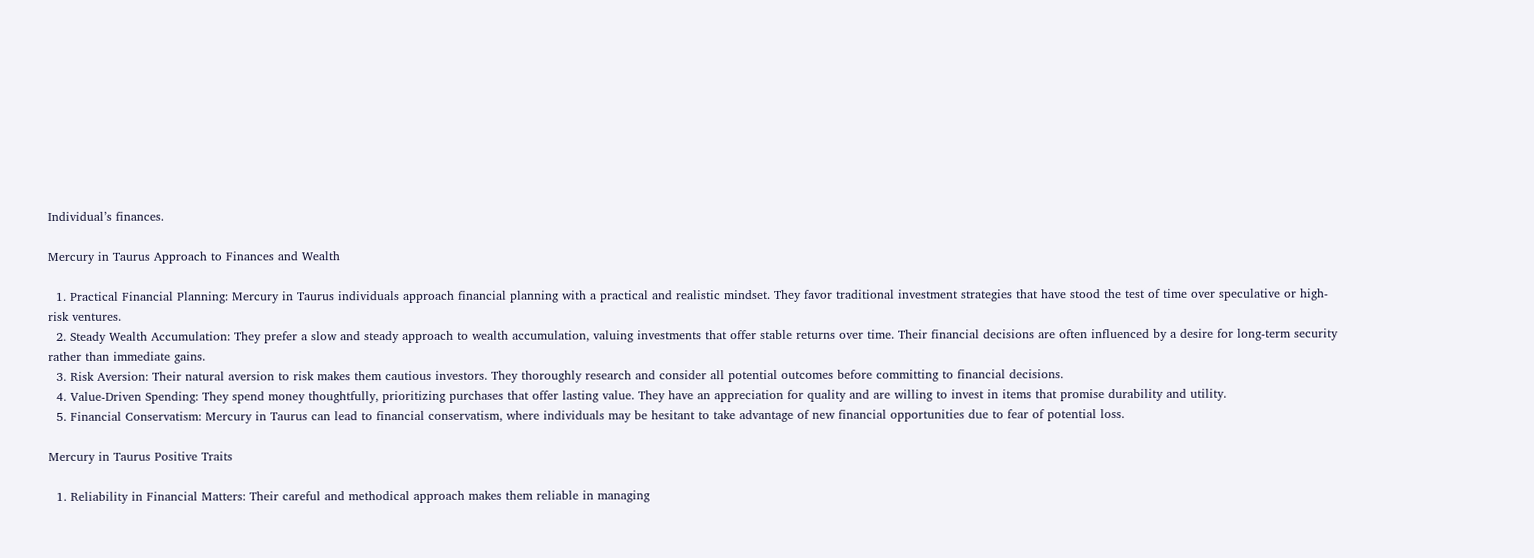Individual’s finances.

Mercury in Taurus Approach to Finances and Wealth

  1. Practical Financial Planning: Mercury in Taurus individuals approach financial planning with a practical and realistic mindset. They favor traditional investment strategies that have stood the test of time over speculative or high-risk ventures.
  2. Steady Wealth Accumulation: They prefer a slow and steady approach to wealth accumulation, valuing investments that offer stable returns over time. Their financial decisions are often influenced by a desire for long-term security rather than immediate gains.
  3. Risk Aversion: Their natural aversion to risk makes them cautious investors. They thoroughly research and consider all potential outcomes before committing to financial decisions.
  4. Value-Driven Spending: They spend money thoughtfully, prioritizing purchases that offer lasting value. They have an appreciation for quality and are willing to invest in items that promise durability and utility.
  5. Financial Conservatism: Mercury in Taurus can lead to financial conservatism, where individuals may be hesitant to take advantage of new financial opportunities due to fear of potential loss.

Mercury in Taurus Positive Traits

  1. Reliability in Financial Matters: Their careful and methodical approach makes them reliable in managing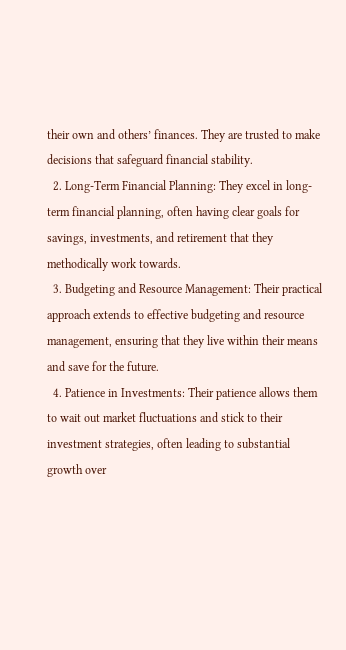their own and others’ finances. They are trusted to make decisions that safeguard financial stability.
  2. Long-Term Financial Planning: They excel in long-term financial planning, often having clear goals for savings, investments, and retirement that they methodically work towards.
  3. Budgeting and Resource Management: Their practical approach extends to effective budgeting and resource management, ensuring that they live within their means and save for the future.
  4. Patience in Investments: Their patience allows them to wait out market fluctuations and stick to their investment strategies, often leading to substantial growth over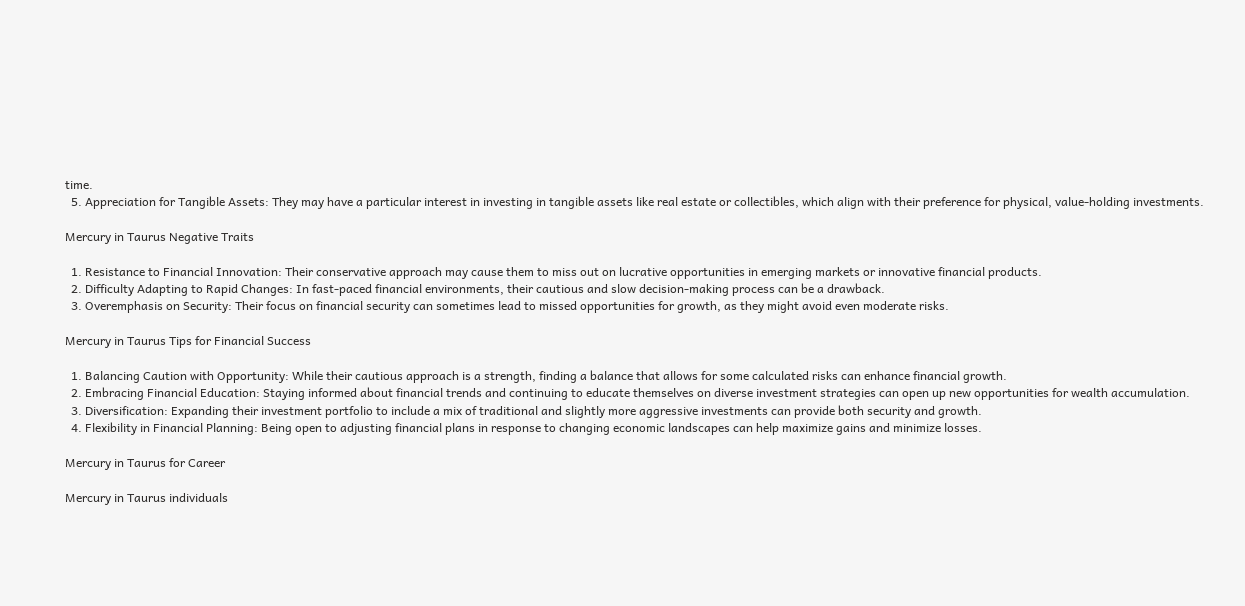time.
  5. Appreciation for Tangible Assets: They may have a particular interest in investing in tangible assets like real estate or collectibles, which align with their preference for physical, value-holding investments.

Mercury in Taurus Negative Traits

  1. Resistance to Financial Innovation: Their conservative approach may cause them to miss out on lucrative opportunities in emerging markets or innovative financial products.
  2. Difficulty Adapting to Rapid Changes: In fast-paced financial environments, their cautious and slow decision-making process can be a drawback.
  3. Overemphasis on Security: Their focus on financial security can sometimes lead to missed opportunities for growth, as they might avoid even moderate risks.

Mercury in Taurus Tips for Financial Success

  1. Balancing Caution with Opportunity: While their cautious approach is a strength, finding a balance that allows for some calculated risks can enhance financial growth.
  2. Embracing Financial Education: Staying informed about financial trends and continuing to educate themselves on diverse investment strategies can open up new opportunities for wealth accumulation.
  3. Diversification: Expanding their investment portfolio to include a mix of traditional and slightly more aggressive investments can provide both security and growth.
  4. Flexibility in Financial Planning: Being open to adjusting financial plans in response to changing economic landscapes can help maximize gains and minimize losses.

Mercury in Taurus for Career

Mercury in Taurus individuals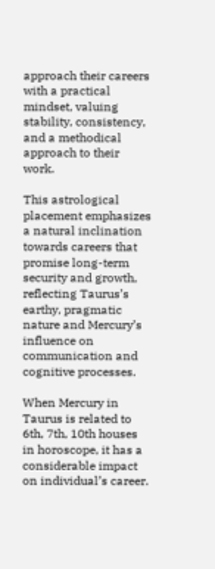approach their careers with a practical mindset, valuing stability, consistency, and a methodical approach to their work.

This astrological placement emphasizes a natural inclination towards careers that promise long-term security and growth, reflecting Taurus’s earthy, pragmatic nature and Mercury’s influence on communication and cognitive processes.

When Mercury in Taurus is related to 6th, 7th, 10th houses in horoscope, it has a considerable impact on individual’s career.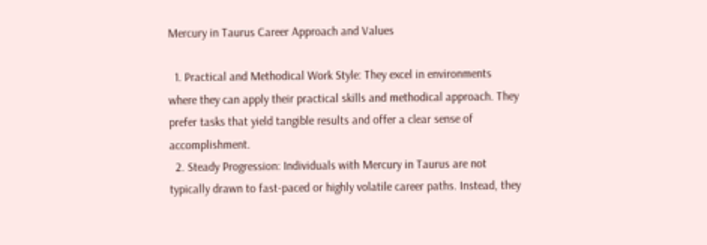Mercury in Taurus Career Approach and Values

  1. Practical and Methodical Work Style: They excel in environments where they can apply their practical skills and methodical approach. They prefer tasks that yield tangible results and offer a clear sense of accomplishment.
  2. Steady Progression: Individuals with Mercury in Taurus are not typically drawn to fast-paced or highly volatile career paths. Instead, they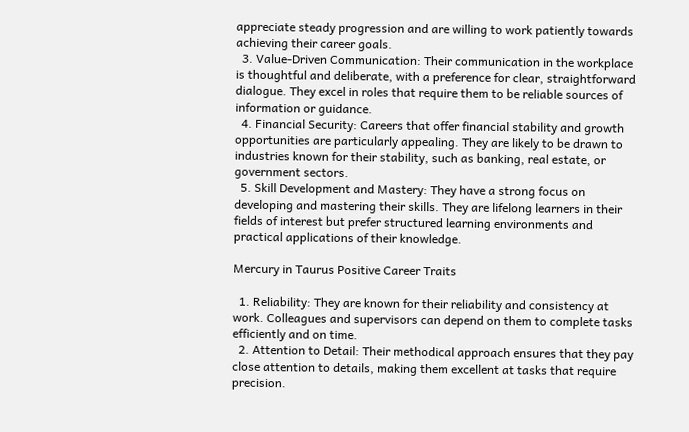appreciate steady progression and are willing to work patiently towards achieving their career goals.
  3. Value-Driven Communication: Their communication in the workplace is thoughtful and deliberate, with a preference for clear, straightforward dialogue. They excel in roles that require them to be reliable sources of information or guidance.
  4. Financial Security: Careers that offer financial stability and growth opportunities are particularly appealing. They are likely to be drawn to industries known for their stability, such as banking, real estate, or government sectors.
  5. Skill Development and Mastery: They have a strong focus on developing and mastering their skills. They are lifelong learners in their fields of interest but prefer structured learning environments and practical applications of their knowledge.

Mercury in Taurus Positive Career Traits

  1. Reliability: They are known for their reliability and consistency at work. Colleagues and supervisors can depend on them to complete tasks efficiently and on time.
  2. Attention to Detail: Their methodical approach ensures that they pay close attention to details, making them excellent at tasks that require precision.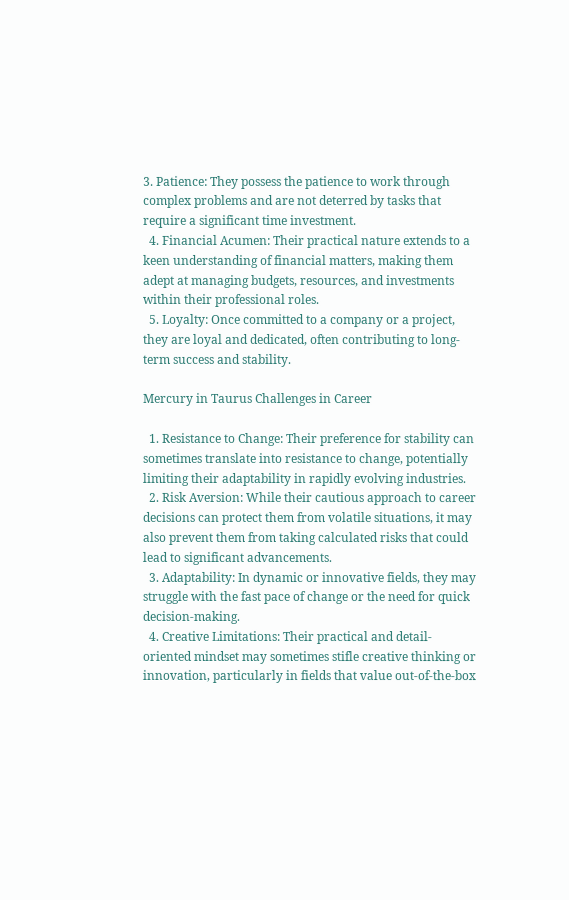3. Patience: They possess the patience to work through complex problems and are not deterred by tasks that require a significant time investment.
  4. Financial Acumen: Their practical nature extends to a keen understanding of financial matters, making them adept at managing budgets, resources, and investments within their professional roles.
  5. Loyalty: Once committed to a company or a project, they are loyal and dedicated, often contributing to long-term success and stability.

Mercury in Taurus Challenges in Career

  1. Resistance to Change: Their preference for stability can sometimes translate into resistance to change, potentially limiting their adaptability in rapidly evolving industries.
  2. Risk Aversion: While their cautious approach to career decisions can protect them from volatile situations, it may also prevent them from taking calculated risks that could lead to significant advancements.
  3. Adaptability: In dynamic or innovative fields, they may struggle with the fast pace of change or the need for quick decision-making.
  4. Creative Limitations: Their practical and detail-oriented mindset may sometimes stifle creative thinking or innovation, particularly in fields that value out-of-the-box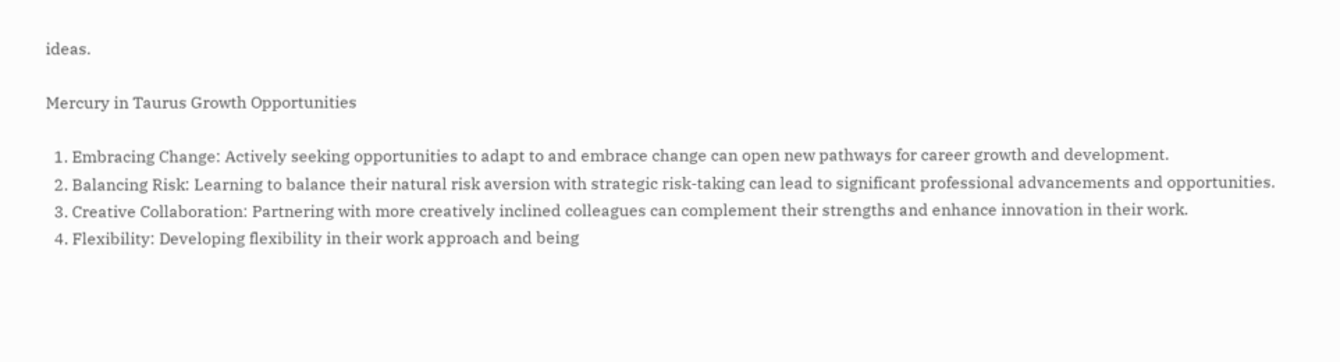ideas.

Mercury in Taurus Growth Opportunities

  1. Embracing Change: Actively seeking opportunities to adapt to and embrace change can open new pathways for career growth and development.
  2. Balancing Risk: Learning to balance their natural risk aversion with strategic risk-taking can lead to significant professional advancements and opportunities.
  3. Creative Collaboration: Partnering with more creatively inclined colleagues can complement their strengths and enhance innovation in their work.
  4. Flexibility: Developing flexibility in their work approach and being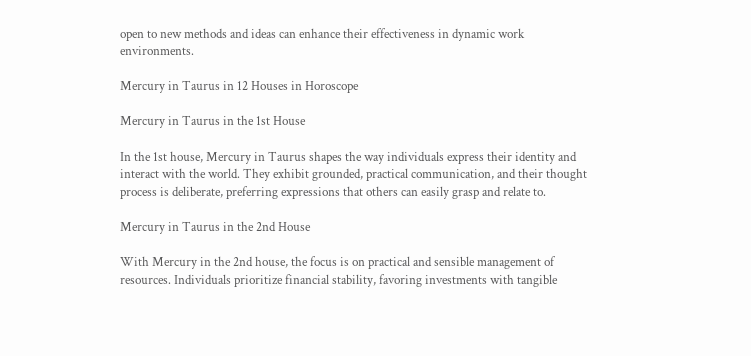open to new methods and ideas can enhance their effectiveness in dynamic work environments.

Mercury in Taurus in 12 Houses in Horoscope

Mercury in Taurus in the 1st House

In the 1st house, Mercury in Taurus shapes the way individuals express their identity and interact with the world. They exhibit grounded, practical communication, and their thought process is deliberate, preferring expressions that others can easily grasp and relate to.

Mercury in Taurus in the 2nd House

With Mercury in the 2nd house, the focus is on practical and sensible management of resources. Individuals prioritize financial stability, favoring investments with tangible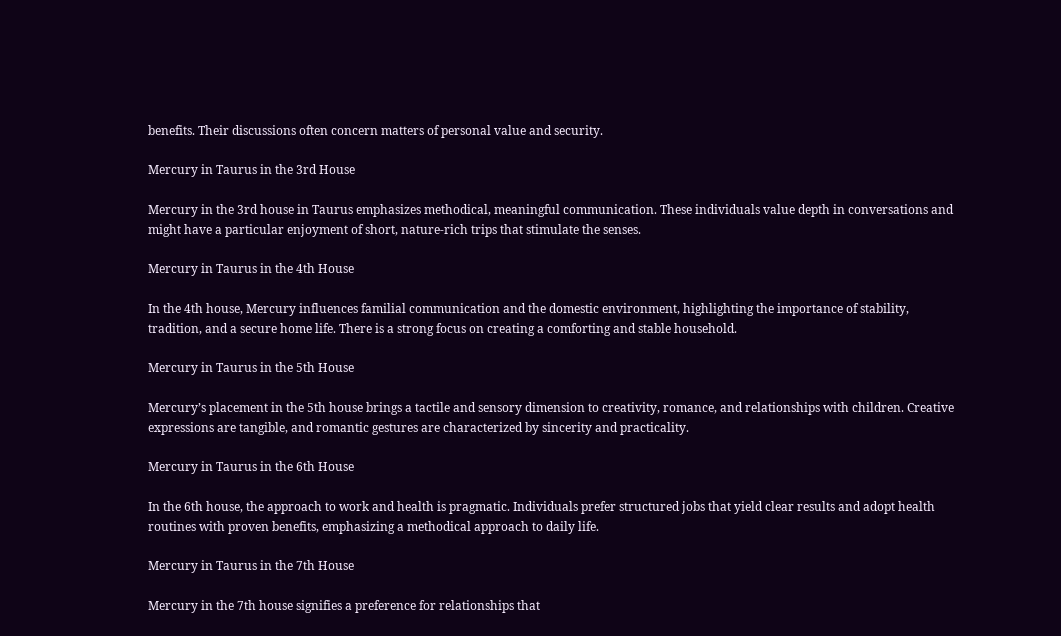benefits. Their discussions often concern matters of personal value and security.

Mercury in Taurus in the 3rd House

Mercury in the 3rd house in Taurus emphasizes methodical, meaningful communication. These individuals value depth in conversations and might have a particular enjoyment of short, nature-rich trips that stimulate the senses.

Mercury in Taurus in the 4th House

In the 4th house, Mercury influences familial communication and the domestic environment, highlighting the importance of stability, tradition, and a secure home life. There is a strong focus on creating a comforting and stable household.

Mercury in Taurus in the 5th House

Mercury’s placement in the 5th house brings a tactile and sensory dimension to creativity, romance, and relationships with children. Creative expressions are tangible, and romantic gestures are characterized by sincerity and practicality.

Mercury in Taurus in the 6th House

In the 6th house, the approach to work and health is pragmatic. Individuals prefer structured jobs that yield clear results and adopt health routines with proven benefits, emphasizing a methodical approach to daily life.

Mercury in Taurus in the 7th House

Mercury in the 7th house signifies a preference for relationships that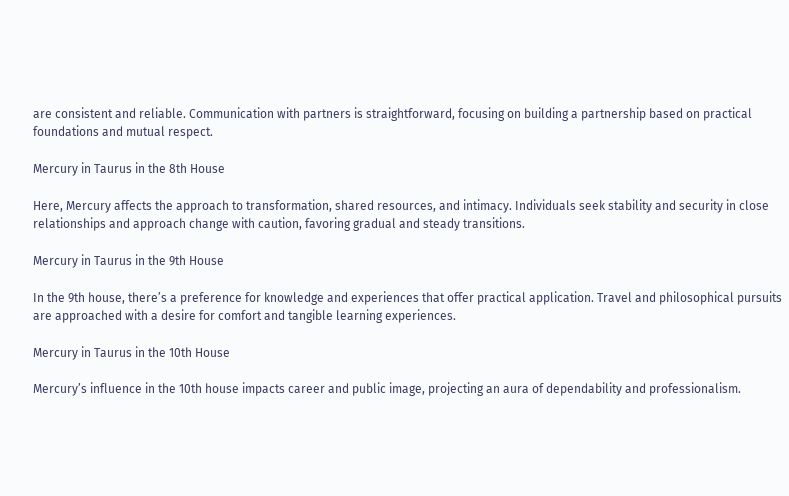are consistent and reliable. Communication with partners is straightforward, focusing on building a partnership based on practical foundations and mutual respect.

Mercury in Taurus in the 8th House

Here, Mercury affects the approach to transformation, shared resources, and intimacy. Individuals seek stability and security in close relationships and approach change with caution, favoring gradual and steady transitions.

Mercury in Taurus in the 9th House

In the 9th house, there’s a preference for knowledge and experiences that offer practical application. Travel and philosophical pursuits are approached with a desire for comfort and tangible learning experiences.

Mercury in Taurus in the 10th House

Mercury’s influence in the 10th house impacts career and public image, projecting an aura of dependability and professionalism.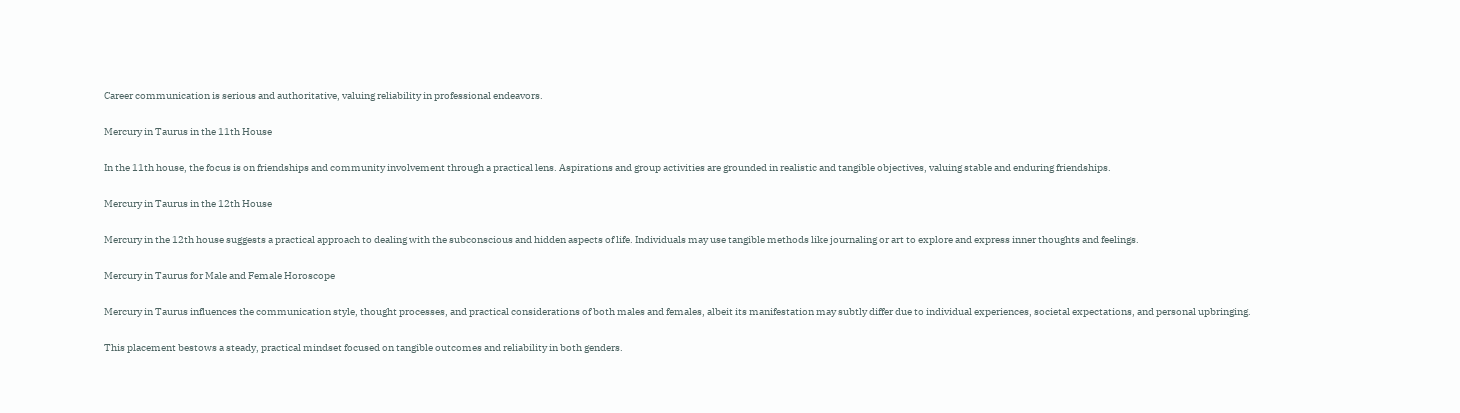Career communication is serious and authoritative, valuing reliability in professional endeavors.

Mercury in Taurus in the 11th House

In the 11th house, the focus is on friendships and community involvement through a practical lens. Aspirations and group activities are grounded in realistic and tangible objectives, valuing stable and enduring friendships.

Mercury in Taurus in the 12th House

Mercury in the 12th house suggests a practical approach to dealing with the subconscious and hidden aspects of life. Individuals may use tangible methods like journaling or art to explore and express inner thoughts and feelings.

Mercury in Taurus for Male and Female Horoscope

Mercury in Taurus influences the communication style, thought processes, and practical considerations of both males and females, albeit its manifestation may subtly differ due to individual experiences, societal expectations, and personal upbringing.

This placement bestows a steady, practical mindset focused on tangible outcomes and reliability in both genders.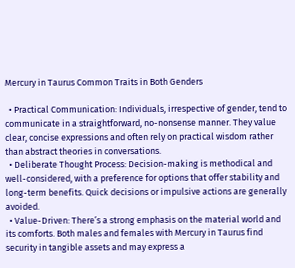Mercury in Taurus Common Traits in Both Genders

  • Practical Communication: Individuals, irrespective of gender, tend to communicate in a straightforward, no-nonsense manner. They value clear, concise expressions and often rely on practical wisdom rather than abstract theories in conversations.
  • Deliberate Thought Process: Decision-making is methodical and well-considered, with a preference for options that offer stability and long-term benefits. Quick decisions or impulsive actions are generally avoided.
  • Value-Driven: There’s a strong emphasis on the material world and its comforts. Both males and females with Mercury in Taurus find security in tangible assets and may express a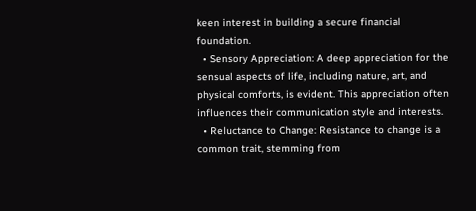keen interest in building a secure financial foundation.
  • Sensory Appreciation: A deep appreciation for the sensual aspects of life, including nature, art, and physical comforts, is evident. This appreciation often influences their communication style and interests.
  • Reluctance to Change: Resistance to change is a common trait, stemming from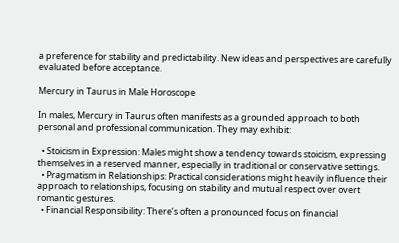a preference for stability and predictability. New ideas and perspectives are carefully evaluated before acceptance.

Mercury in Taurus in Male Horoscope

In males, Mercury in Taurus often manifests as a grounded approach to both personal and professional communication. They may exhibit:

  • Stoicism in Expression: Males might show a tendency towards stoicism, expressing themselves in a reserved manner, especially in traditional or conservative settings.
  • Pragmatism in Relationships: Practical considerations might heavily influence their approach to relationships, focusing on stability and mutual respect over overt romantic gestures.
  • Financial Responsibility: There’s often a pronounced focus on financial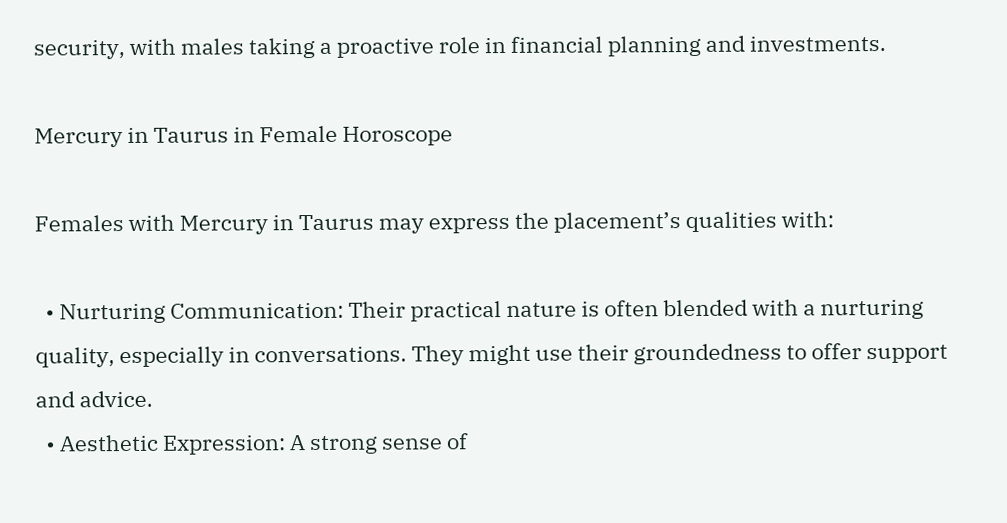security, with males taking a proactive role in financial planning and investments.

Mercury in Taurus in Female Horoscope

Females with Mercury in Taurus may express the placement’s qualities with:

  • Nurturing Communication: Their practical nature is often blended with a nurturing quality, especially in conversations. They might use their groundedness to offer support and advice.
  • Aesthetic Expression: A strong sense of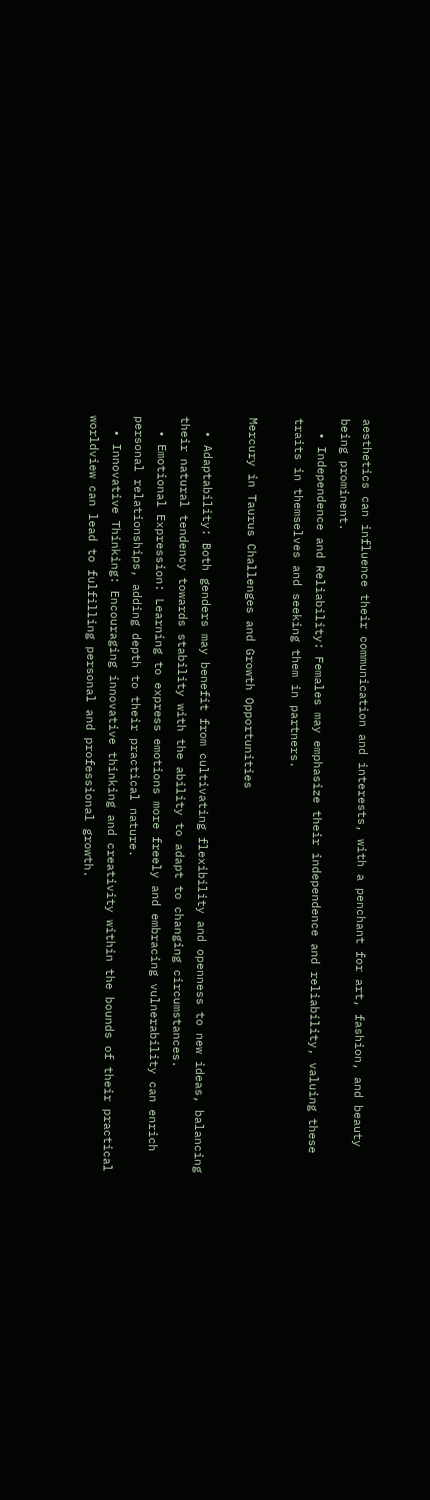aesthetics can influence their communication and interests, with a penchant for art, fashion, and beauty being prominent.
  • Independence and Reliability: Females may emphasize their independence and reliability, valuing these traits in themselves and seeking them in partners.

Mercury in Taurus Challenges and Growth Opportunities

  • Adaptability: Both genders may benefit from cultivating flexibility and openness to new ideas, balancing their natural tendency towards stability with the ability to adapt to changing circumstances.
  • Emotional Expression: Learning to express emotions more freely and embracing vulnerability can enrich personal relationships, adding depth to their practical nature.
  • Innovative Thinking: Encouraging innovative thinking and creativity within the bounds of their practical worldview can lead to fulfilling personal and professional growth.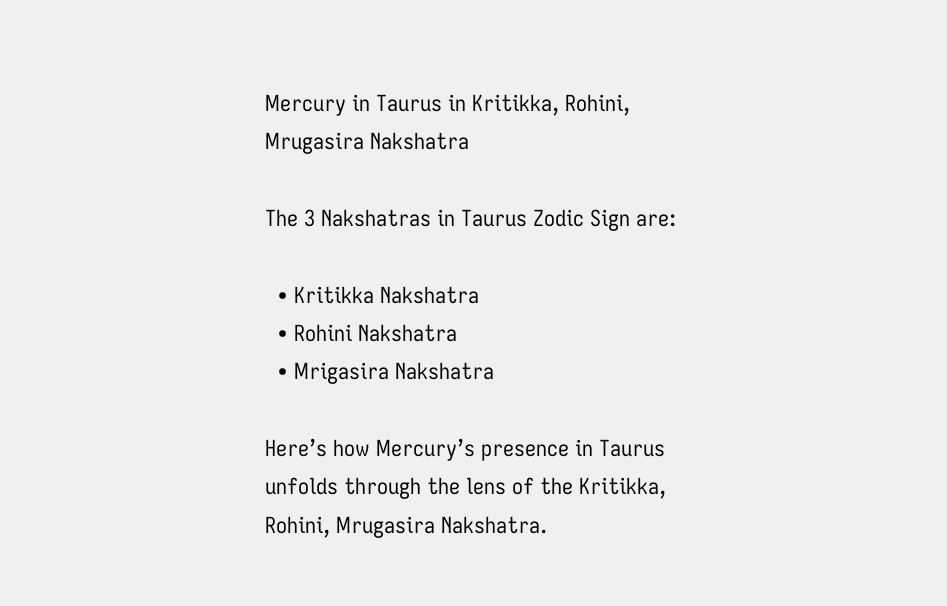Mercury in Taurus in Kritikka, Rohini, Mrugasira Nakshatra

The 3 Nakshatras in Taurus Zodic Sign are:

  • Kritikka Nakshatra
  • Rohini Nakshatra
  • Mrigasira Nakshatra

Here’s how Mercury’s presence in Taurus unfolds through the lens of the Kritikka, Rohini, Mrugasira Nakshatra.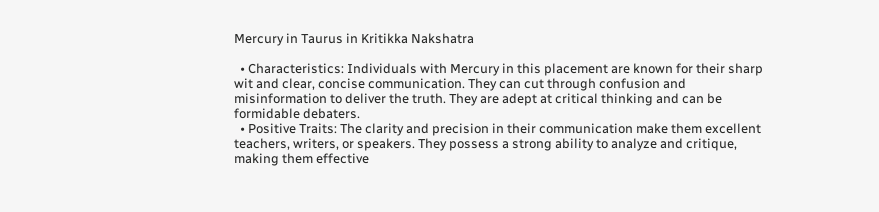Mercury in Taurus in Kritikka Nakshatra

  • Characteristics: Individuals with Mercury in this placement are known for their sharp wit and clear, concise communication. They can cut through confusion and misinformation to deliver the truth. They are adept at critical thinking and can be formidable debaters.
  • Positive Traits: The clarity and precision in their communication make them excellent teachers, writers, or speakers. They possess a strong ability to analyze and critique, making them effective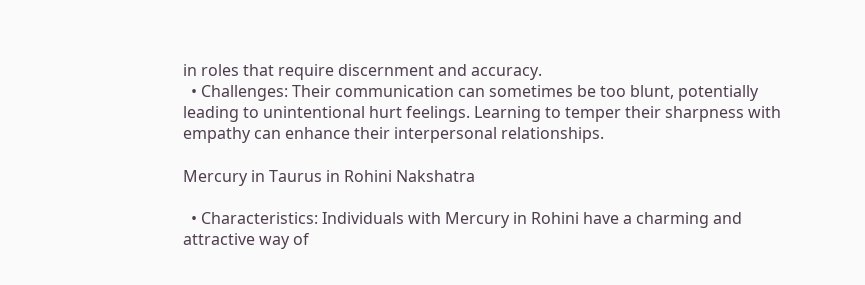in roles that require discernment and accuracy.
  • Challenges: Their communication can sometimes be too blunt, potentially leading to unintentional hurt feelings. Learning to temper their sharpness with empathy can enhance their interpersonal relationships.

Mercury in Taurus in Rohini Nakshatra

  • Characteristics: Individuals with Mercury in Rohini have a charming and attractive way of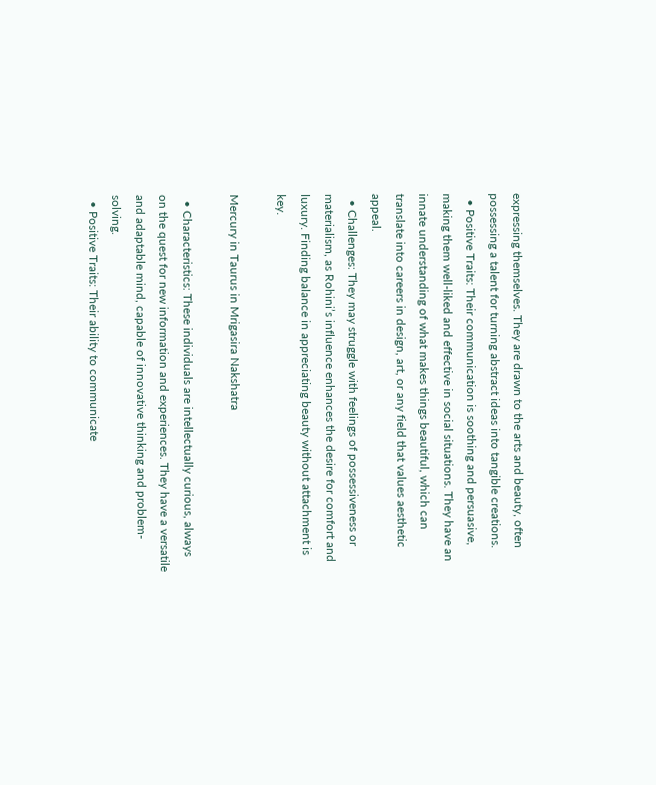expressing themselves. They are drawn to the arts and beauty, often possessing a talent for turning abstract ideas into tangible creations.
  • Positive Traits: Their communication is soothing and persuasive, making them well-liked and effective in social situations. They have an innate understanding of what makes things beautiful, which can translate into careers in design, art, or any field that values aesthetic appeal.
  • Challenges: They may struggle with feelings of possessiveness or materialism, as Rohini’s influence enhances the desire for comfort and luxury. Finding balance in appreciating beauty without attachment is key.

Mercury in Taurus in Mrigasira Nakshatra

  • Characteristics: These individuals are intellectually curious, always on the quest for new information and experiences. They have a versatile and adaptable mind, capable of innovative thinking and problem-solving.
  • Positive Traits: Their ability to communicate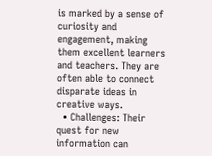is marked by a sense of curiosity and engagement, making them excellent learners and teachers. They are often able to connect disparate ideas in creative ways.
  • Challenges: Their quest for new information can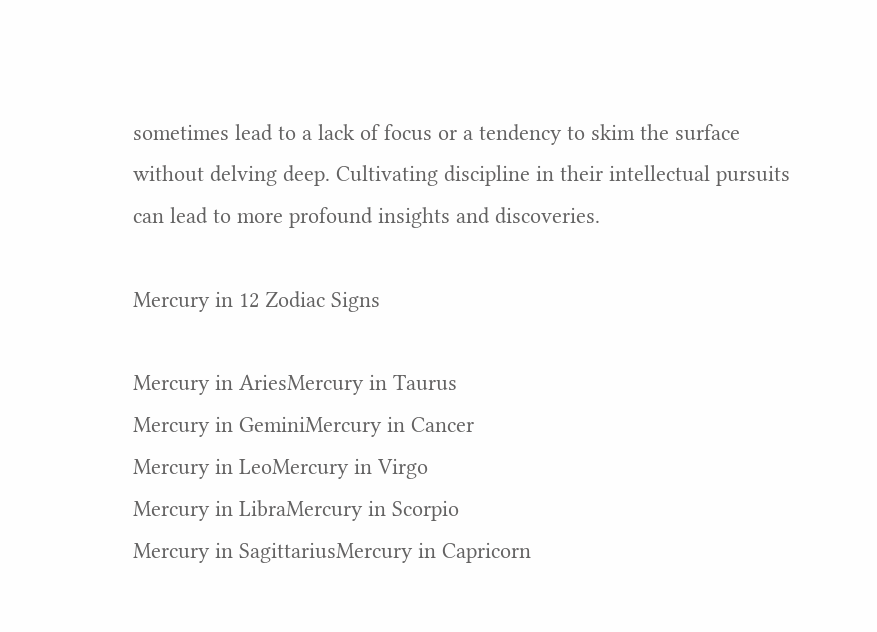sometimes lead to a lack of focus or a tendency to skim the surface without delving deep. Cultivating discipline in their intellectual pursuits can lead to more profound insights and discoveries.

Mercury in 12 Zodiac Signs

Mercury in AriesMercury in Taurus
Mercury in GeminiMercury in Cancer
Mercury in LeoMercury in Virgo
Mercury in LibraMercury in Scorpio
Mercury in SagittariusMercury in Capricorn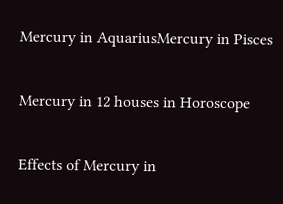Mercury in AquariusMercury in Pisces

Mercury in 12 houses in Horoscope

Effects of Mercury in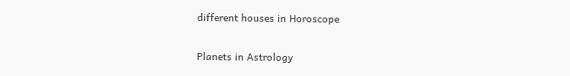different houses in Horoscope

Planets in Astrology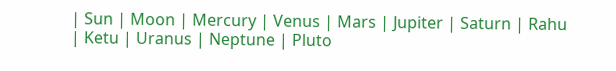| Sun | Moon | Mercury | Venus | Mars | Jupiter | Saturn | Rahu | Ketu | Uranus | Neptune | Pluto